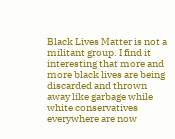Black Lives Matter is not a militant group. I find it interesting that more and more black lives are being discarded and thrown away like garbage while white conservatives everywhere are now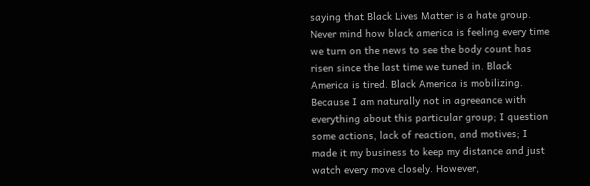saying that Black Lives Matter is a hate group. Never mind how black america is feeling every time we turn on the news to see the body count has risen since the last time we tuned in. Black America is tired. Black America is mobilizing. Because I am naturally not in agreeance with everything about this particular group; I question some actions, lack of reaction, and motives; I made it my business to keep my distance and just watch every move closely. However,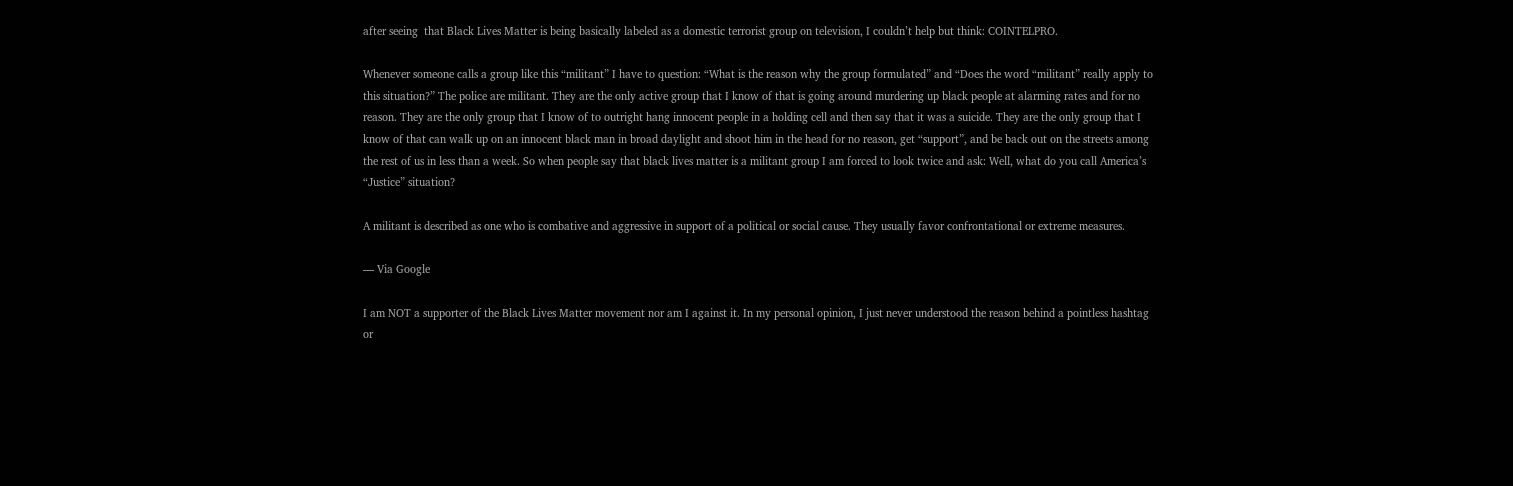after seeing  that Black Lives Matter is being basically labeled as a domestic terrorist group on television, I couldn’t help but think: COINTELPRO.

Whenever someone calls a group like this “militant” I have to question: “What is the reason why the group formulated” and “Does the word “militant” really apply to this situation?” The police are militant. They are the only active group that I know of that is going around murdering up black people at alarming rates and for no reason. They are the only group that I know of to outright hang innocent people in a holding cell and then say that it was a suicide. They are the only group that I know of that can walk up on an innocent black man in broad daylight and shoot him in the head for no reason, get “support”, and be back out on the streets among the rest of us in less than a week. So when people say that black lives matter is a militant group I am forced to look twice and ask: Well, what do you call America’s “Justice” situation?

A militant is described as one who is combative and aggressive in support of a political or social cause. They usually favor confrontational or extreme measures.

— Via Google

I am NOT a supporter of the Black Lives Matter movement nor am I against it. In my personal opinion, I just never understood the reason behind a pointless hashtag or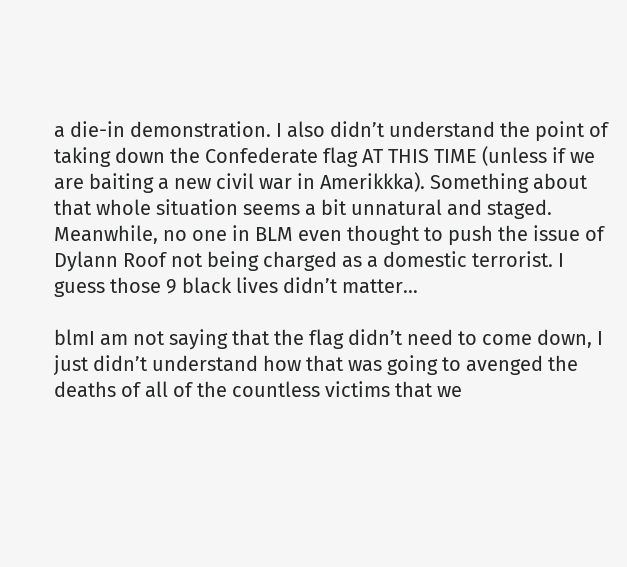a die-in demonstration. I also didn’t understand the point of taking down the Confederate flag AT THIS TIME (unless if we are baiting a new civil war in Amerikkka). Something about that whole situation seems a bit unnatural and staged. Meanwhile, no one in BLM even thought to push the issue of Dylann Roof not being charged as a domestic terrorist. I guess those 9 black lives didn’t matter…

blmI am not saying that the flag didn’t need to come down, I just didn’t understand how that was going to avenged the deaths of all of the countless victims that we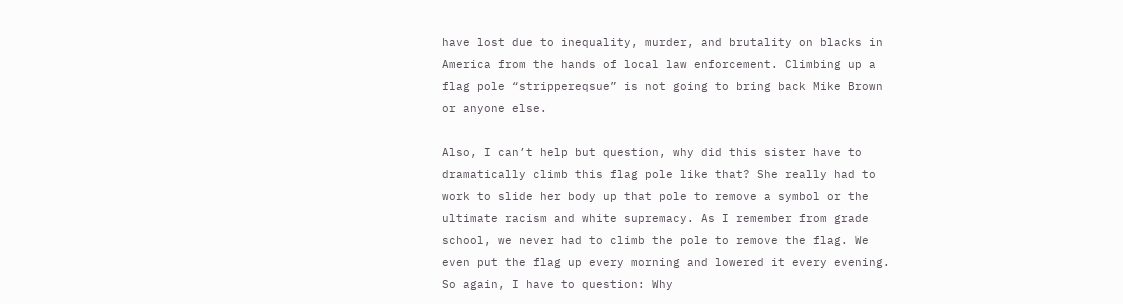have lost due to inequality, murder, and brutality on blacks in America from the hands of local law enforcement. Climbing up a flag pole “strippereqsue” is not going to bring back Mike Brown or anyone else.

Also, I can’t help but question, why did this sister have to dramatically climb this flag pole like that? She really had to work to slide her body up that pole to remove a symbol or the ultimate racism and white supremacy. As I remember from grade school, we never had to climb the pole to remove the flag. We even put the flag up every morning and lowered it every evening. So again, I have to question: Why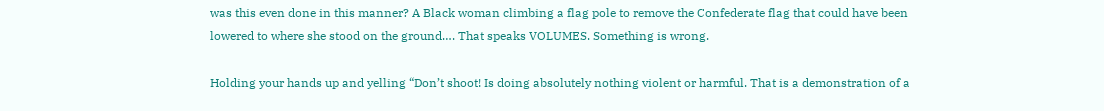was this even done in this manner? A Black woman climbing a flag pole to remove the Confederate flag that could have been lowered to where she stood on the ground…. That speaks VOLUMES. Something is wrong.

Holding your hands up and yelling “Don’t shoot! Is doing absolutely nothing violent or harmful. That is a demonstration of a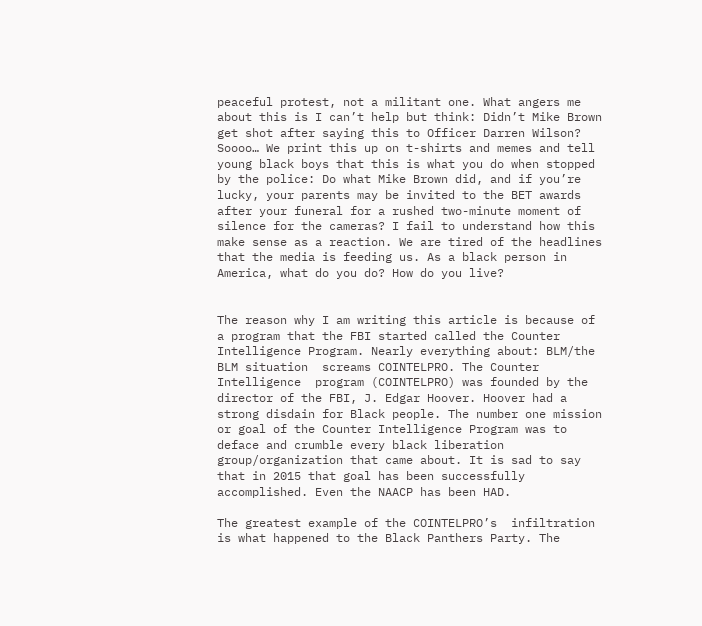peaceful protest, not a militant one. What angers me about this is I can’t help but think: Didn’t Mike Brown get shot after saying this to Officer Darren Wilson? Soooo… We print this up on t-shirts and memes and tell young black boys that this is what you do when stopped by the police: Do what Mike Brown did, and if you’re lucky, your parents may be invited to the BET awards after your funeral for a rushed two-minute moment of silence for the cameras? I fail to understand how this make sense as a reaction. We are tired of the headlines that the media is feeding us. As a black person in America, what do you do? How do you live?


The reason why I am writing this article is because of a program that the FBI started called the Counter Intelligence Program. Nearly everything about: BLM/the BLM situation  screams COINTELPRO. The Counter Intelligence  program (COINTELPRO) was founded by the director of the FBI, J. Edgar Hoover. Hoover had a strong disdain for Black people. The number one mission or goal of the Counter Intelligence Program was to deface and crumble every black liberation group/organization that came about. It is sad to say that in 2015 that goal has been successfully accomplished. Even the NAACP has been HAD.

The greatest example of the COINTELPRO’s  infiltration  is what happened to the Black Panthers Party. The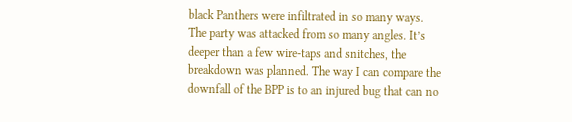black Panthers were infiltrated in so many ways. The party was attacked from so many angles. It’s deeper than a few wire-taps and snitches, the breakdown was planned. The way I can compare the downfall of the BPP is to an injured bug that can no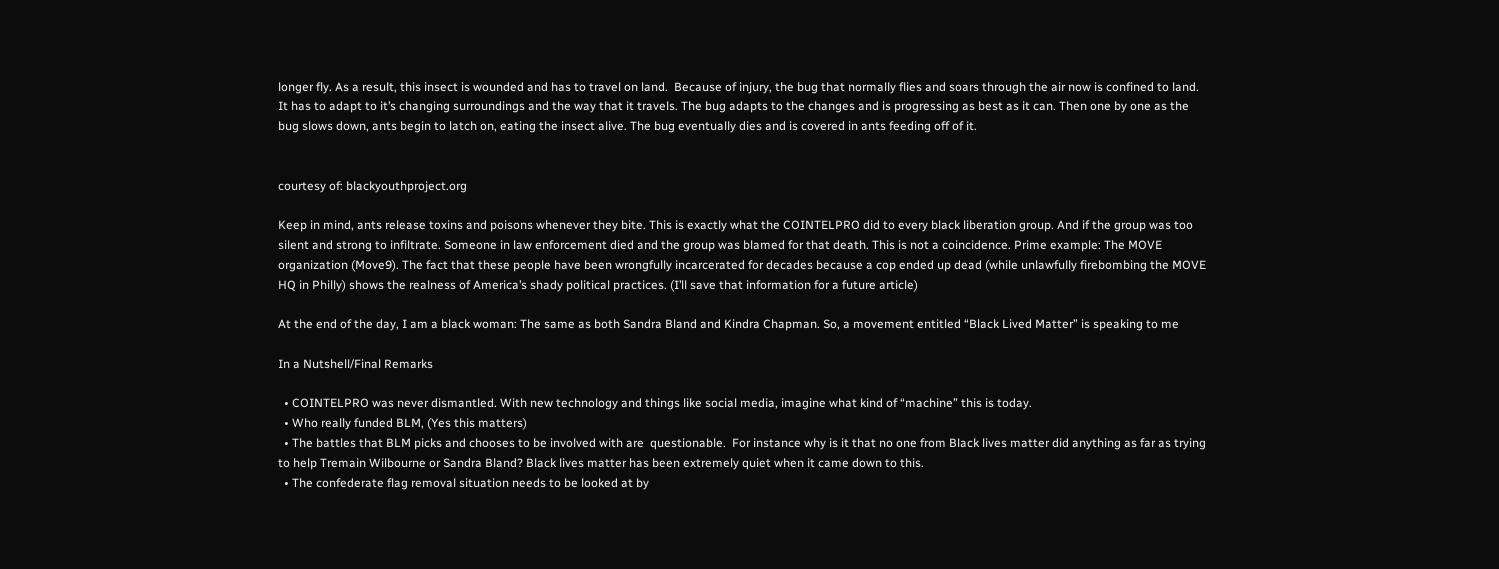longer fly. As a result, this insect is wounded and has to travel on land.  Because of injury, the bug that normally flies and soars through the air now is confined to land. It has to adapt to it’s changing surroundings and the way that it travels. The bug adapts to the changes and is progressing as best as it can. Then one by one as the bug slows down, ants begin to latch on, eating the insect alive. The bug eventually dies and is covered in ants feeding off of it.


courtesy of: blackyouthproject.org

Keep in mind, ants release toxins and poisons whenever they bite. This is exactly what the COINTELPRO did to every black liberation group. And if the group was too silent and strong to infiltrate. Someone in law enforcement died and the group was blamed for that death. This is not a coincidence. Prime example: The MOVE organization (Move9). The fact that these people have been wrongfully incarcerated for decades because a cop ended up dead (while unlawfully firebombing the MOVE HQ in Philly) shows the realness of America’s shady political practices. (I’ll save that information for a future article)

At the end of the day, I am a black woman: The same as both Sandra Bland and Kindra Chapman. So, a movement entitled “Black Lived Matter” is speaking to me

In a Nutshell/Final Remarks

  • COINTELPRO was never dismantled. With new technology and things like social media, imagine what kind of “machine” this is today.
  • Who really funded BLM, (Yes this matters)
  • The battles that BLM picks and chooses to be involved with are  questionable.  For instance why is it that no one from Black lives matter did anything as far as trying to help Tremain Wilbourne or Sandra Bland? Black lives matter has been extremely quiet when it came down to this.
  • The confederate flag removal situation needs to be looked at by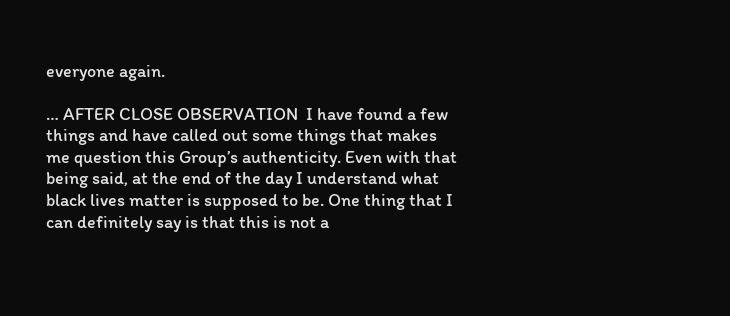everyone again.

… AFTER CLOSE OBSERVATION  I have found a few things and have called out some things that makes me question this Group’s authenticity. Even with that being said, at the end of the day I understand what black lives matter is supposed to be. One thing that I can definitely say is that this is not a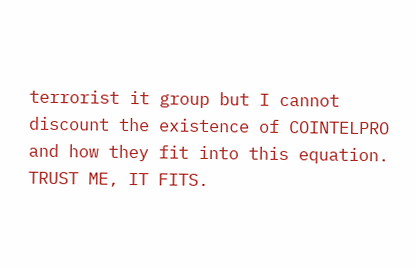terrorist it group but I cannot discount the existence of COINTELPRO and how they fit into this equation. TRUST ME, IT FITS.